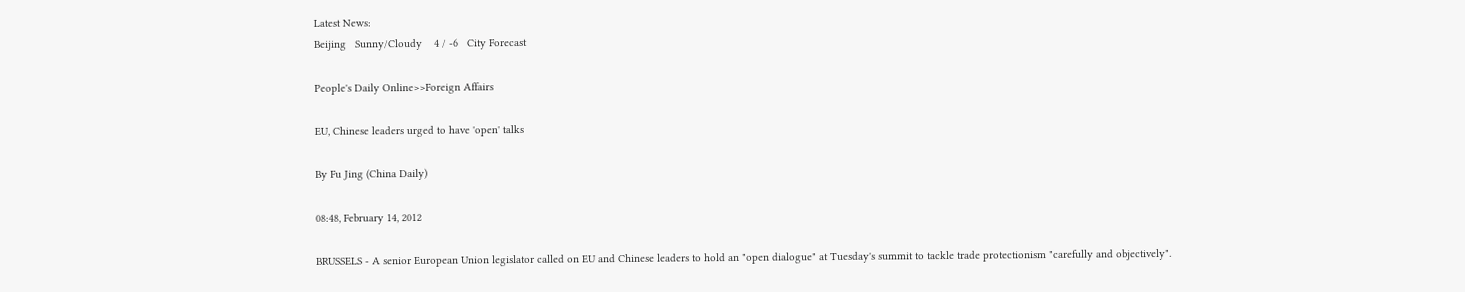Latest News:
Beijing   Sunny/Cloudy    4 / -6   City Forecast

People's Daily Online>>Foreign Affairs

EU, Chinese leaders urged to have 'open' talks

By Fu Jing (China Daily)

08:48, February 14, 2012

BRUSSELS - A senior European Union legislator called on EU and Chinese leaders to hold an "open dialogue" at Tuesday's summit to tackle trade protectionism "carefully and objectively".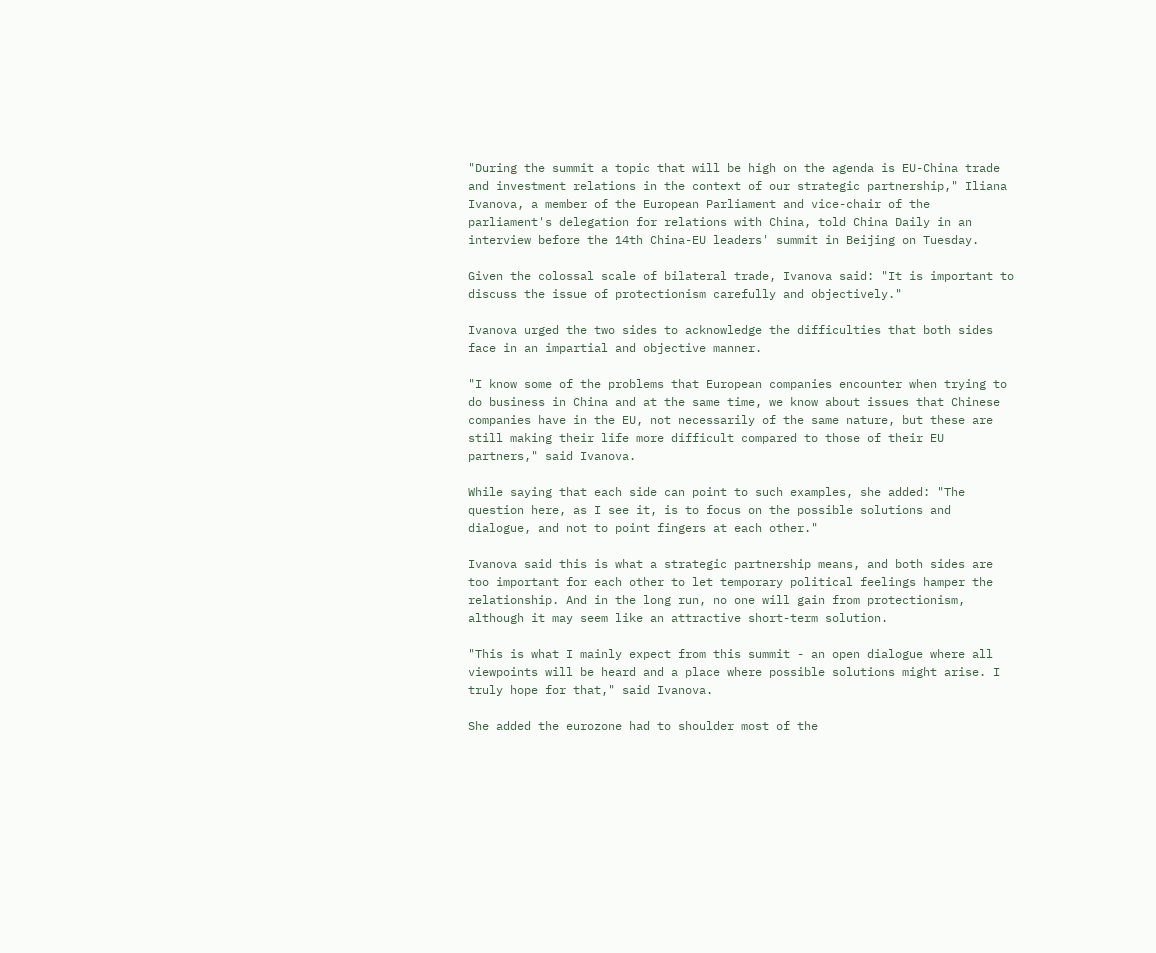"During the summit a topic that will be high on the agenda is EU-China trade and investment relations in the context of our strategic partnership," Iliana Ivanova, a member of the European Parliament and vice-chair of the parliament's delegation for relations with China, told China Daily in an interview before the 14th China-EU leaders' summit in Beijing on Tuesday.

Given the colossal scale of bilateral trade, Ivanova said: "It is important to discuss the issue of protectionism carefully and objectively."

Ivanova urged the two sides to acknowledge the difficulties that both sides face in an impartial and objective manner.

"I know some of the problems that European companies encounter when trying to do business in China and at the same time, we know about issues that Chinese companies have in the EU, not necessarily of the same nature, but these are still making their life more difficult compared to those of their EU partners," said Ivanova.

While saying that each side can point to such examples, she added: "The question here, as I see it, is to focus on the possible solutions and dialogue, and not to point fingers at each other."

Ivanova said this is what a strategic partnership means, and both sides are too important for each other to let temporary political feelings hamper the relationship. And in the long run, no one will gain from protectionism, although it may seem like an attractive short-term solution.

"This is what I mainly expect from this summit - an open dialogue where all viewpoints will be heard and a place where possible solutions might arise. I truly hope for that," said Ivanova.

She added the eurozone had to shoulder most of the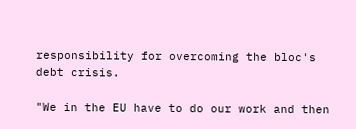responsibility for overcoming the bloc's debt crisis.

"We in the EU have to do our work and then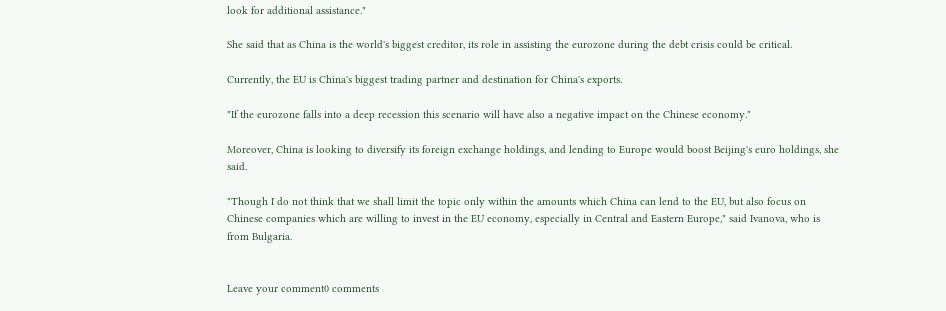look for additional assistance."

She said that as China is the world's biggest creditor, its role in assisting the eurozone during the debt crisis could be critical.

Currently, the EU is China's biggest trading partner and destination for China's exports.

"If the eurozone falls into a deep recession this scenario will have also a negative impact on the Chinese economy."

Moreover, China is looking to diversify its foreign exchange holdings, and lending to Europe would boost Beijing's euro holdings, she said.

"Though I do not think that we shall limit the topic only within the amounts which China can lend to the EU, but also focus on Chinese companies which are willing to invest in the EU economy, especially in Central and Eastern Europe," said Ivanova, who is from Bulgaria.


Leave your comment0 comments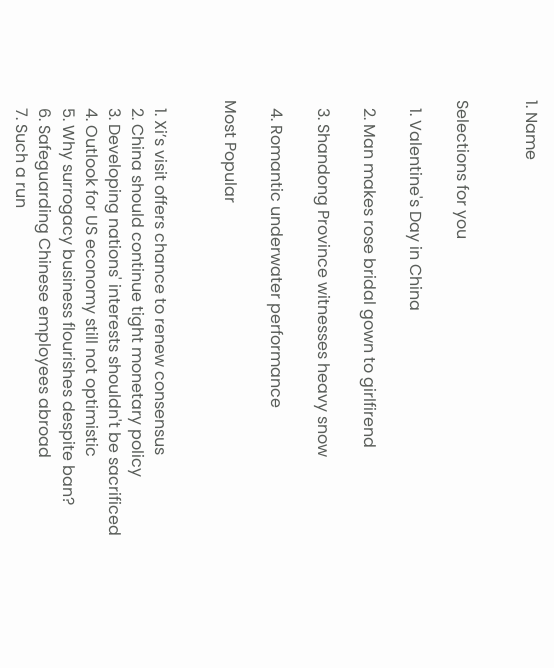1. Name


Selections for you

  1. Valentine's Day in China

  2. Man makes rose bridal gown to girlfirend

  3. Shandong Province witnesses heavy snow

  4. Romantic underwater performance

Most Popular


  1. Xi’s visit offers chance to renew consensus
  2. China should continue tight monetary policy
  3. Developing nations' interests shouldn't be sacrificed
  4. Outlook for US economy still not optimistic
  5. Why surrogacy business flourishes despite ban?
  6. Safeguarding Chinese employees abroad
  7. Such a run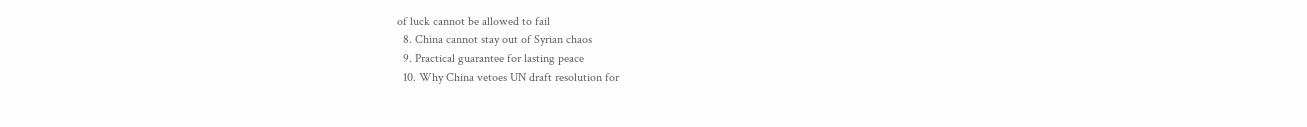of luck cannot be allowed to fail
  8. China cannot stay out of Syrian chaos
  9. Practical guarantee for lasting peace
  10. Why China vetoes UN draft resolution for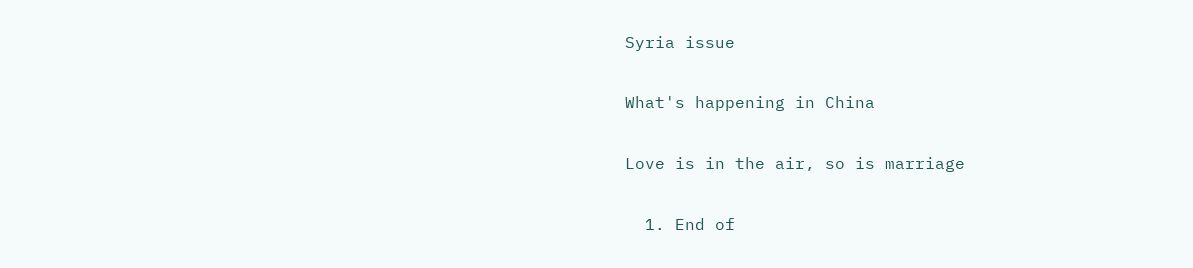Syria issue

What's happening in China

Love is in the air, so is marriage

  1. End of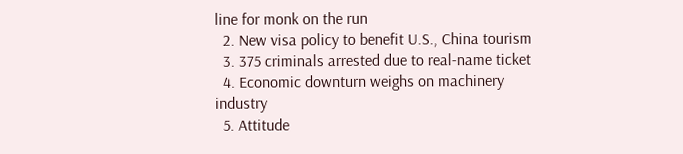line for monk on the run
  2. New visa policy to benefit U.S., China tourism
  3. 375 criminals arrested due to real-name ticket
  4. Economic downturn weighs on machinery industry
  5. Attitude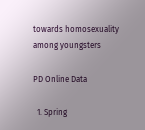towards homosexuality among youngsters

PD Online Data

  1. Spring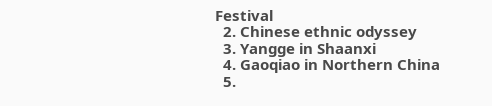Festival
  2. Chinese ethnic odyssey
  3. Yangge in Shaanxi
  4. Gaoqiao in Northern China
  5.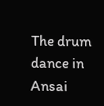The drum dance in Ansai